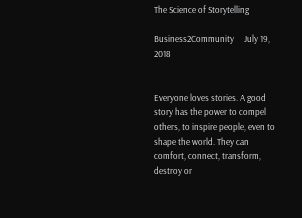The Science of Storytelling

Business2Community     July 19, 2018


Everyone loves stories. A good story has the power to compel others, to inspire people, even to shape the world. They can comfort, connect, transform, destroy or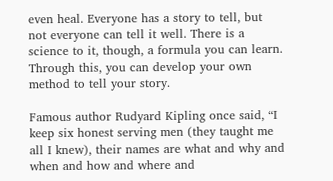even heal. Everyone has a story to tell, but not everyone can tell it well. There is a science to it, though, a formula you can learn. Through this, you can develop your own method to tell your story.

Famous author Rudyard Kipling once said, “I keep six honest serving men (they taught me all I knew), their names are what and why and when and how and where and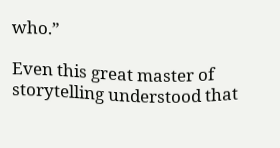who.”

Even this great master of storytelling understood that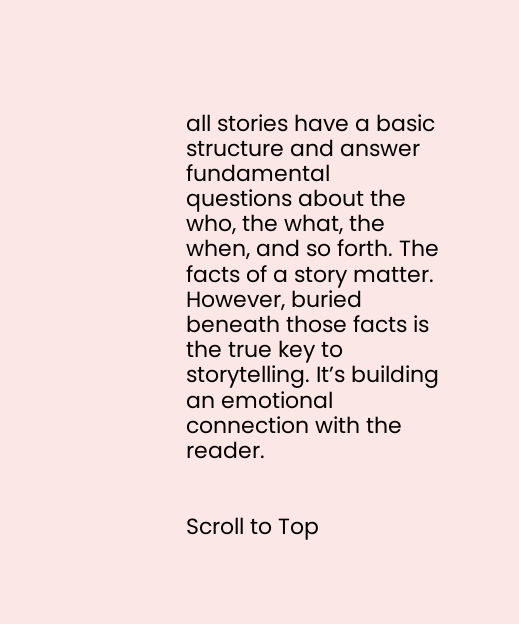all stories have a basic structure and answer fundamental questions about the who, the what, the when, and so forth. The facts of a story matter. However, buried beneath those facts is the true key to storytelling. It’s building an emotional connection with the reader.


Scroll to Top